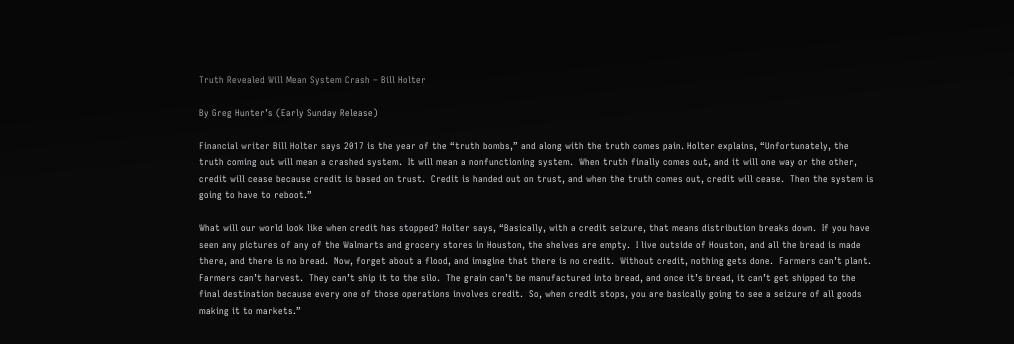Truth Revealed Will Mean System Crash – Bill Holter

By Greg Hunter’s (Early Sunday Release)

Financial writer Bill Holter says 2017 is the year of the “truth bombs,” and along with the truth comes pain. Holter explains, “Unfortunately, the truth coming out will mean a crashed system.  It will mean a nonfunctioning system.  When truth finally comes out, and it will one way or the other, credit will cease because credit is based on trust.  Credit is handed out on trust, and when the truth comes out, credit will cease.  Then the system is going to have to reboot.”

What will our world look like when credit has stopped? Holter says, “Basically, with a credit seizure, that means distribution breaks down.  If you have seen any pictures of any of the Walmarts and grocery stores in Houston, the shelves are empty.  I live outside of Houston, and all the bread is made there, and there is no bread.  Now, forget about a flood, and imagine that there is no credit.  Without credit, nothing gets done.  Farmers can’t plant.  Farmers can’t harvest.  They can’t ship it to the silo.  The grain can’t be manufactured into bread, and once it’s bread, it can’t get shipped to the final destination because every one of those operations involves credit.  So, when credit stops, you are basically going to see a seizure of all goods making it to markets.”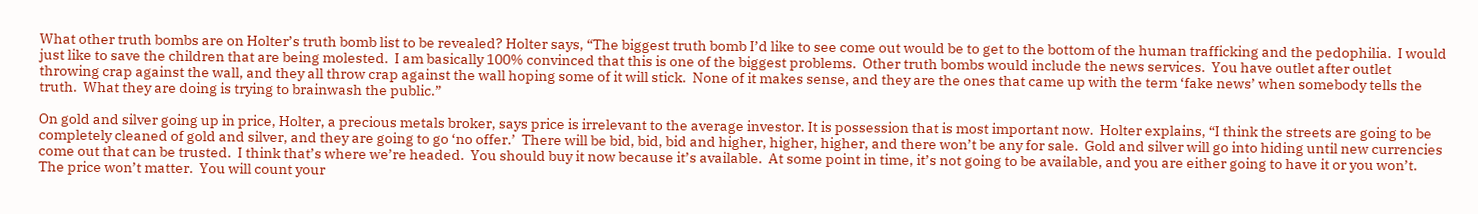What other truth bombs are on Holter’s truth bomb list to be revealed? Holter says, “The biggest truth bomb I’d like to see come out would be to get to the bottom of the human trafficking and the pedophilia.  I would just like to save the children that are being molested.  I am basically 100% convinced that this is one of the biggest problems.  Other truth bombs would include the news services.  You have outlet after outlet throwing crap against the wall, and they all throw crap against the wall hoping some of it will stick.  None of it makes sense, and they are the ones that came up with the term ‘fake news’ when somebody tells the truth.  What they are doing is trying to brainwash the public.”

On gold and silver going up in price, Holter, a precious metals broker, says price is irrelevant to the average investor. It is possession that is most important now.  Holter explains, “I think the streets are going to be completely cleaned of gold and silver, and they are going to go ‘no offer.’  There will be bid, bid, bid and higher, higher, higher, and there won’t be any for sale.  Gold and silver will go into hiding until new currencies come out that can be trusted.  I think that’s where we’re headed.  You should buy it now because it’s available.  At some point in time, it’s not going to be available, and you are either going to have it or you won’t.  The price won’t matter.  You will count your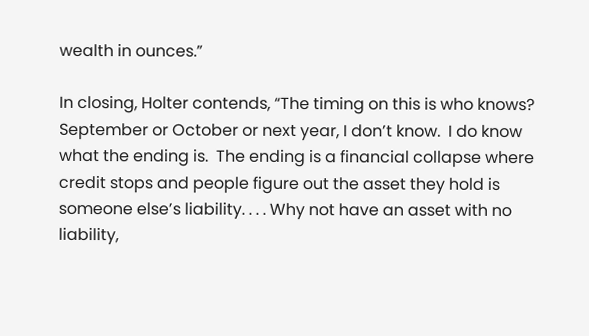wealth in ounces.”

In closing, Holter contends, “The timing on this is who knows? September or October or next year, I don’t know.  I do know what the ending is.  The ending is a financial collapse where credit stops and people figure out the asset they hold is someone else’s liability. . . . Why not have an asset with no liability,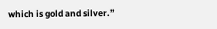which is gold and silver.”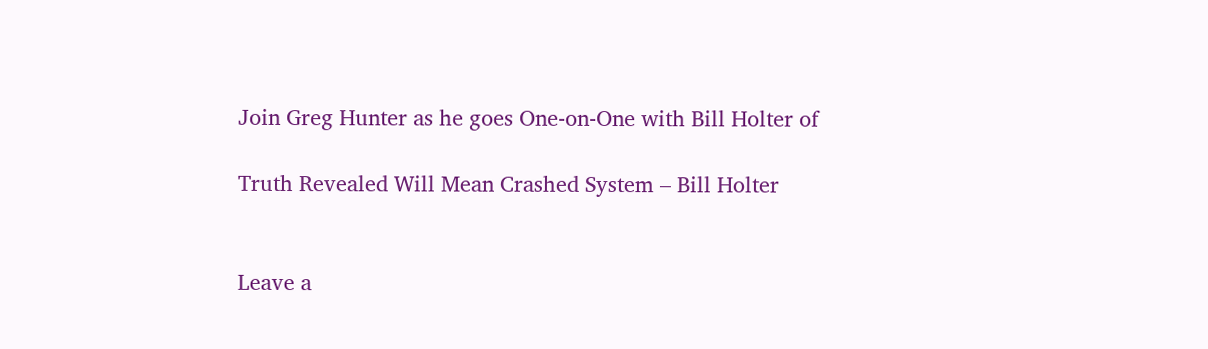Join Greg Hunter as he goes One-on-One with Bill Holter of

Truth Revealed Will Mean Crashed System – Bill Holter


Leave a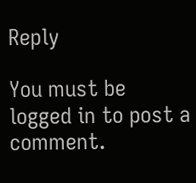Reply

You must be logged in to post a comment.